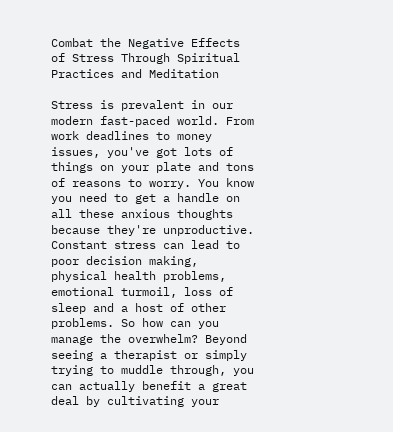Combat the Negative Effects of Stress Through Spiritual Practices and Meditation

Stress is prevalent in our modern fast-paced world. From work deadlines to money issues, you've got lots of things on your plate and tons of reasons to worry. You know you need to get a handle on all these anxious thoughts because they're unproductive. Constant stress can lead to poor decision making, physical health problems, emotional turmoil, loss of sleep and a host of other problems. So how can you manage the overwhelm? Beyond seeing a therapist or simply trying to muddle through, you can actually benefit a great deal by cultivating your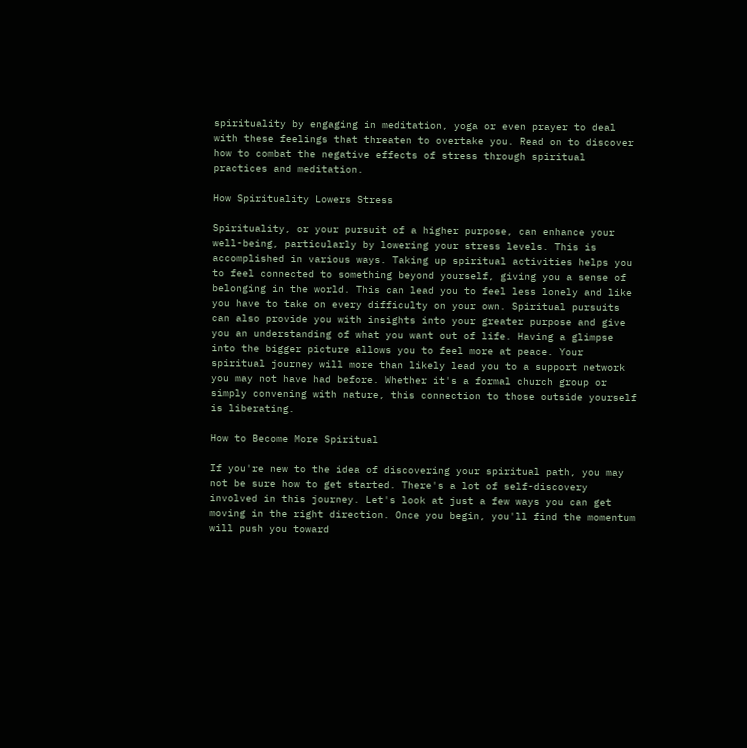spirituality by engaging in meditation, yoga or even prayer to deal with these feelings that threaten to overtake you. Read on to discover how to combat the negative effects of stress through spiritual practices and meditation.

How Spirituality Lowers Stress

Spirituality, or your pursuit of a higher purpose, can enhance your well-being, particularly by lowering your stress levels. This is accomplished in various ways. Taking up spiritual activities helps you to feel connected to something beyond yourself, giving you a sense of belonging in the world. This can lead you to feel less lonely and like you have to take on every difficulty on your own. Spiritual pursuits can also provide you with insights into your greater purpose and give you an understanding of what you want out of life. Having a glimpse into the bigger picture allows you to feel more at peace. Your spiritual journey will more than likely lead you to a support network you may not have had before. Whether it's a formal church group or simply convening with nature, this connection to those outside yourself is liberating.

How to Become More Spiritual

If you're new to the idea of discovering your spiritual path, you may not be sure how to get started. There's a lot of self-discovery involved in this journey. Let's look at just a few ways you can get moving in the right direction. Once you begin, you'll find the momentum will push you toward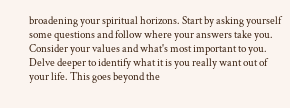broadening your spiritual horizons. Start by asking yourself some questions and follow where your answers take you. Consider your values and what's most important to you. Delve deeper to identify what it is you really want out of your life. This goes beyond the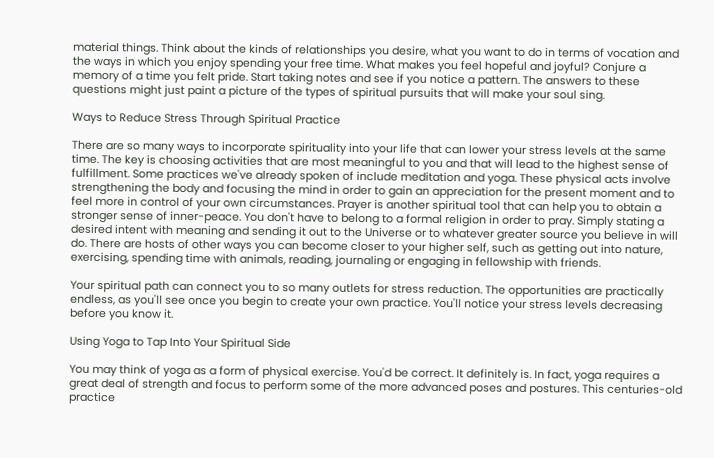material things. Think about the kinds of relationships you desire, what you want to do in terms of vocation and the ways in which you enjoy spending your free time. What makes you feel hopeful and joyful? Conjure a memory of a time you felt pride. Start taking notes and see if you notice a pattern. The answers to these questions might just paint a picture of the types of spiritual pursuits that will make your soul sing.

Ways to Reduce Stress Through Spiritual Practice

There are so many ways to incorporate spirituality into your life that can lower your stress levels at the same time. The key is choosing activities that are most meaningful to you and that will lead to the highest sense of fulfillment. Some practices we've already spoken of include meditation and yoga. These physical acts involve strengthening the body and focusing the mind in order to gain an appreciation for the present moment and to feel more in control of your own circumstances. Prayer is another spiritual tool that can help you to obtain a stronger sense of inner-peace. You don't have to belong to a formal religion in order to pray. Simply stating a desired intent with meaning and sending it out to the Universe or to whatever greater source you believe in will do. There are hosts of other ways you can become closer to your higher self, such as getting out into nature, exercising, spending time with animals, reading, journaling or engaging in fellowship with friends.

Your spiritual path can connect you to so many outlets for stress reduction. The opportunities are practically endless, as you'll see once you begin to create your own practice. You'll notice your stress levels decreasing before you know it.

Using Yoga to Tap Into Your Spiritual Side

You may think of yoga as a form of physical exercise. You'd be correct. It definitely is. In fact, yoga requires a great deal of strength and focus to perform some of the more advanced poses and postures. This centuries-old practice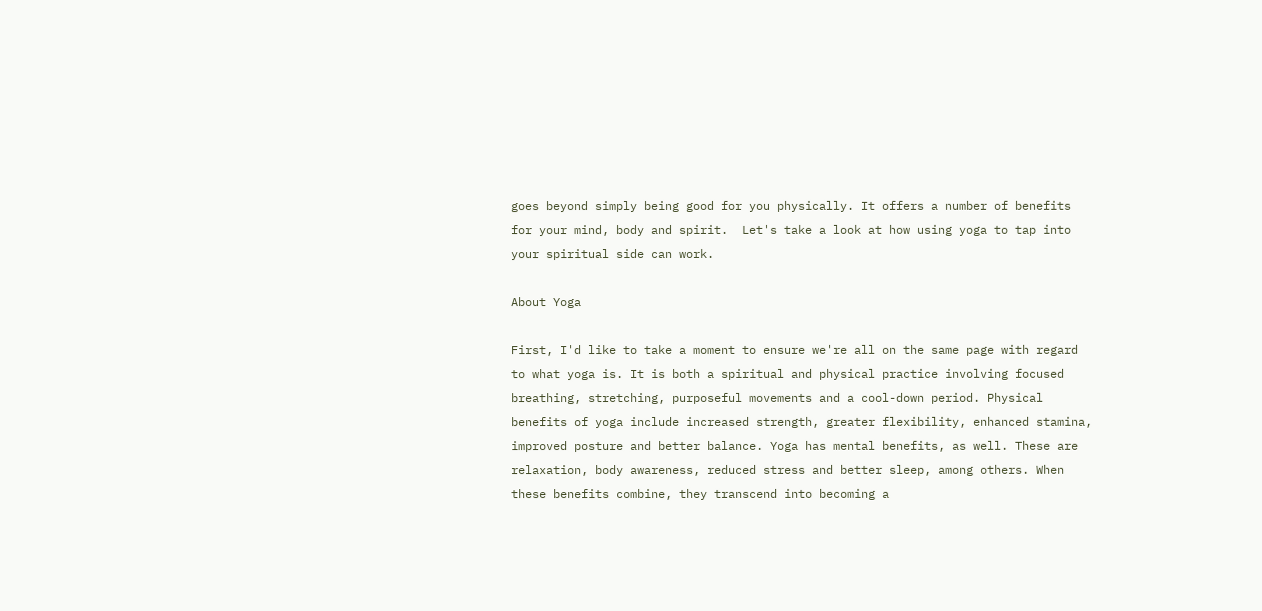goes beyond simply being good for you physically. It offers a number of benefits for your mind, body and spirit.  Let's take a look at how using yoga to tap into your spiritual side can work.

About Yoga

First, I'd like to take a moment to ensure we're all on the same page with regard to what yoga is. It is both a spiritual and physical practice involving focused breathing, stretching, purposeful movements and a cool-down period. Physical benefits of yoga include increased strength, greater flexibility, enhanced stamina, improved posture and better balance. Yoga has mental benefits, as well. These are relaxation, body awareness, reduced stress and better sleep, among others. When these benefits combine, they transcend into becoming a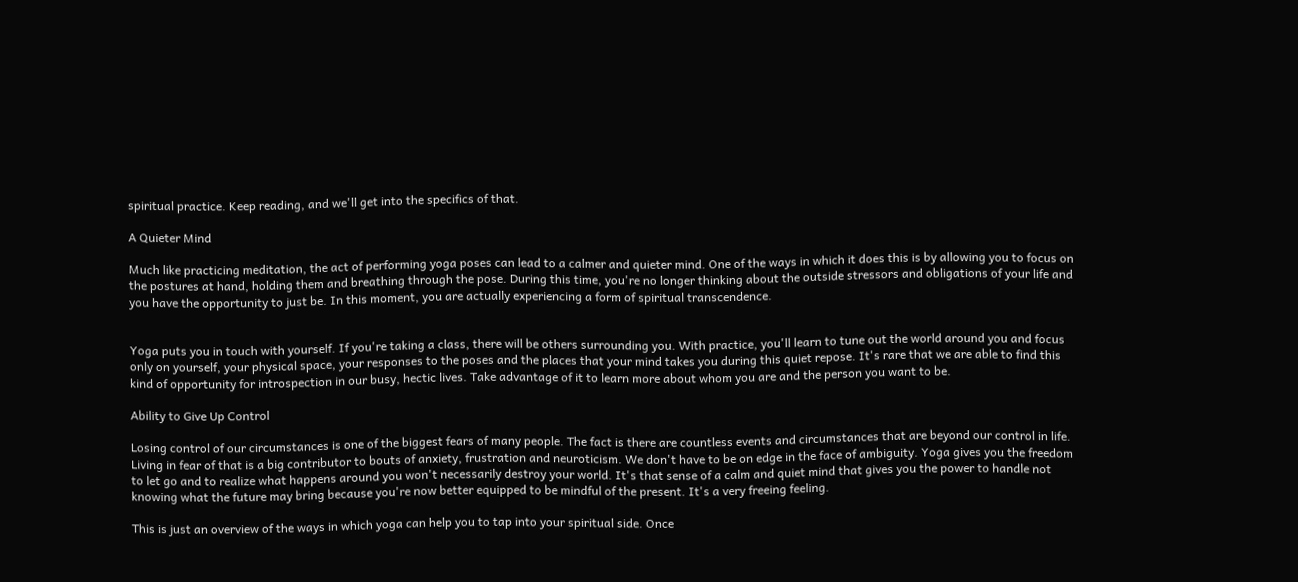spiritual practice. Keep reading, and we'll get into the specifics of that.

A Quieter Mind

Much like practicing meditation, the act of performing yoga poses can lead to a calmer and quieter mind. One of the ways in which it does this is by allowing you to focus on the postures at hand, holding them and breathing through the pose. During this time, you're no longer thinking about the outside stressors and obligations of your life and you have the opportunity to just be. In this moment, you are actually experiencing a form of spiritual transcendence.


Yoga puts you in touch with yourself. If you're taking a class, there will be others surrounding you. With practice, you'll learn to tune out the world around you and focus only on yourself, your physical space, your responses to the poses and the places that your mind takes you during this quiet repose. It's rare that we are able to find this kind of opportunity for introspection in our busy, hectic lives. Take advantage of it to learn more about whom you are and the person you want to be.

Ability to Give Up Control

Losing control of our circumstances is one of the biggest fears of many people. The fact is there are countless events and circumstances that are beyond our control in life. Living in fear of that is a big contributor to bouts of anxiety, frustration and neuroticism. We don't have to be on edge in the face of ambiguity. Yoga gives you the freedom to let go and to realize what happens around you won't necessarily destroy your world. It's that sense of a calm and quiet mind that gives you the power to handle not knowing what the future may bring because you're now better equipped to be mindful of the present. It's a very freeing feeling.

This is just an overview of the ways in which yoga can help you to tap into your spiritual side. Once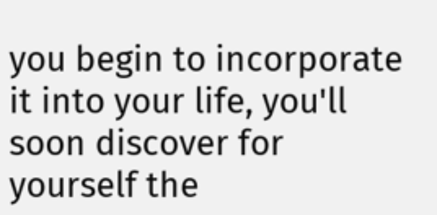you begin to incorporate it into your life, you'll soon discover for yourself the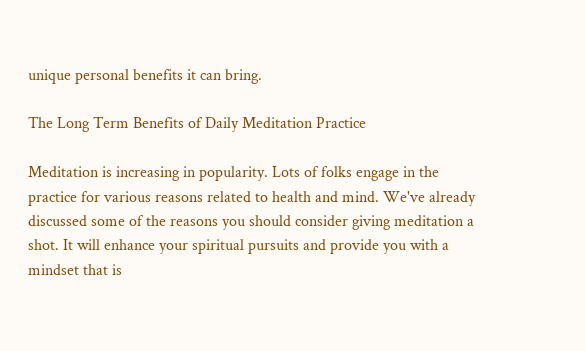unique personal benefits it can bring.

The Long Term Benefits of Daily Meditation Practice

Meditation is increasing in popularity. Lots of folks engage in the practice for various reasons related to health and mind. We've already discussed some of the reasons you should consider giving meditation a shot. It will enhance your spiritual pursuits and provide you with a mindset that is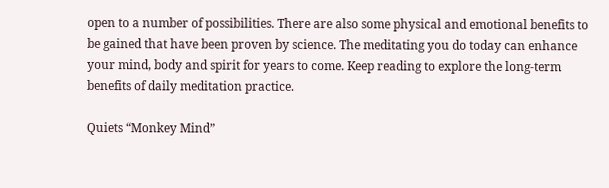open to a number of possibilities. There are also some physical and emotional benefits to be gained that have been proven by science. The meditating you do today can enhance your mind, body and spirit for years to come. Keep reading to explore the long-term benefits of daily meditation practice.

Quiets “Monkey Mind”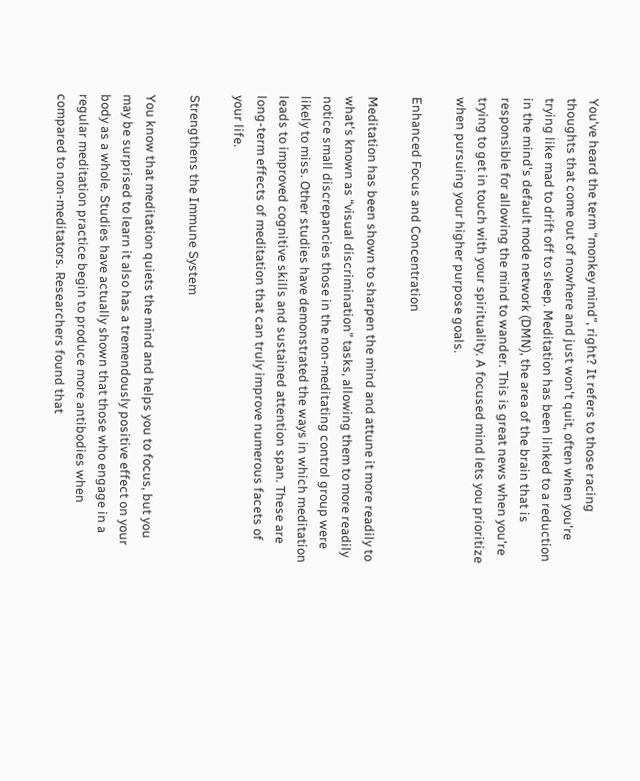You've heard the term “monkey mind”, right? It refers to those racing thoughts that come out of nowhere and just won't quit, often when you're trying like mad to drift off to sleep. Meditation has been linked to a reduction in the mind's default mode network (DMN), the area of the brain that is responsible for allowing the mind to wander. This is great news when you're trying to get in touch with your spirituality. A focused mind lets you prioritize when pursuing your higher purpose goals.

Enhanced Focus and Concentration

Meditation has been shown to sharpen the mind and attune it more readily to what's known as “visual discrimination” tasks, allowing them to more readily notice small discrepancies those in the non-meditating control group were likely to miss. Other studies have demonstrated the ways in which meditation leads to improved cognitive skills and sustained attention span. These are long-term effects of meditation that can truly improve numerous facets of your life.

Strengthens the Immune System

You know that meditation quiets the mind and helps you to focus, but you may be surprised to learn it also has a tremendously positive effect on your body as a whole. Studies have actually shown that those who engage in a regular meditation practice begin to produce more antibodies when compared to non-meditators. Researchers found that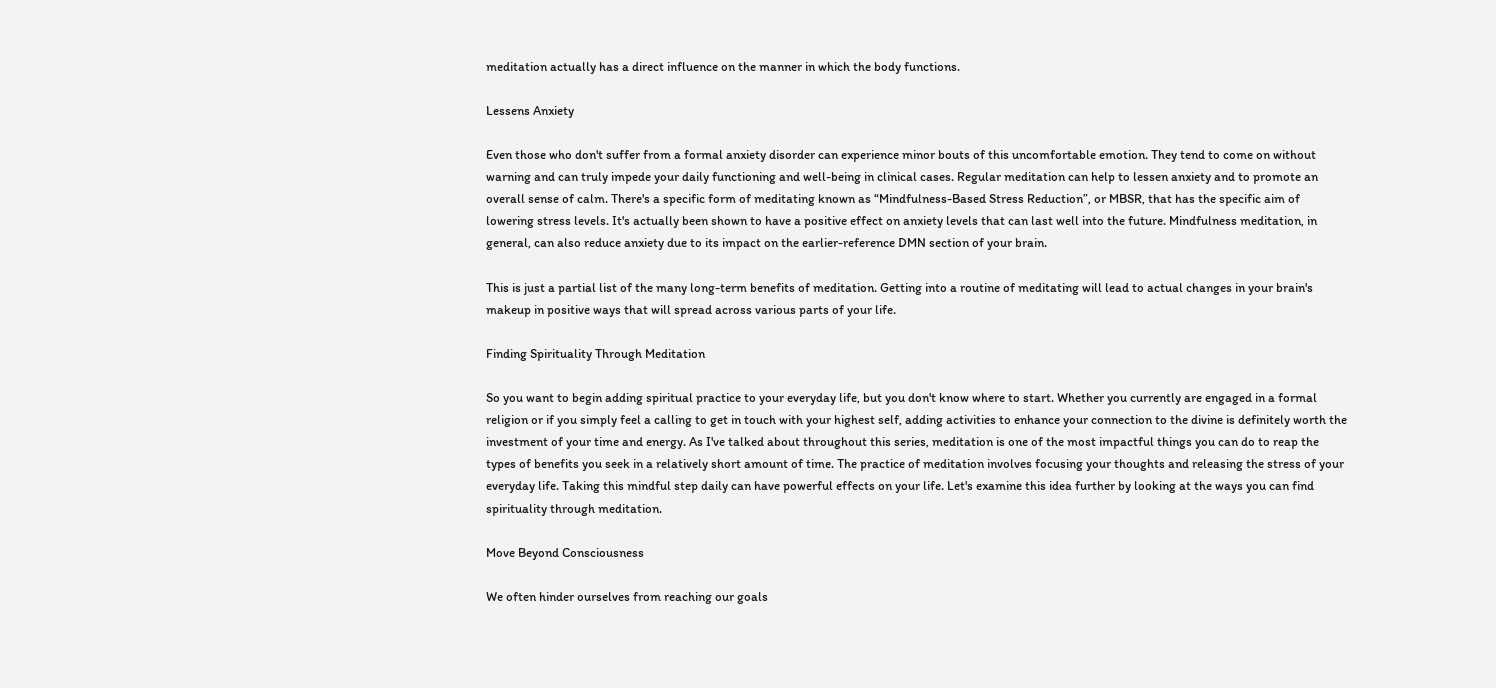meditation actually has a direct influence on the manner in which the body functions.

Lessens Anxiety

Even those who don't suffer from a formal anxiety disorder can experience minor bouts of this uncomfortable emotion. They tend to come on without warning and can truly impede your daily functioning and well-being in clinical cases. Regular meditation can help to lessen anxiety and to promote an overall sense of calm. There's a specific form of meditating known as “Mindfulness-Based Stress Reduction”, or MBSR, that has the specific aim of lowering stress levels. It's actually been shown to have a positive effect on anxiety levels that can last well into the future. Mindfulness meditation, in general, can also reduce anxiety due to its impact on the earlier-reference DMN section of your brain.

This is just a partial list of the many long-term benefits of meditation. Getting into a routine of meditating will lead to actual changes in your brain's makeup in positive ways that will spread across various parts of your life.

Finding Spirituality Through Meditation

So you want to begin adding spiritual practice to your everyday life, but you don't know where to start. Whether you currently are engaged in a formal religion or if you simply feel a calling to get in touch with your highest self, adding activities to enhance your connection to the divine is definitely worth the investment of your time and energy. As I've talked about throughout this series, meditation is one of the most impactful things you can do to reap the types of benefits you seek in a relatively short amount of time. The practice of meditation involves focusing your thoughts and releasing the stress of your everyday life. Taking this mindful step daily can have powerful effects on your life. Let's examine this idea further by looking at the ways you can find spirituality through meditation.

Move Beyond Consciousness

We often hinder ourselves from reaching our goals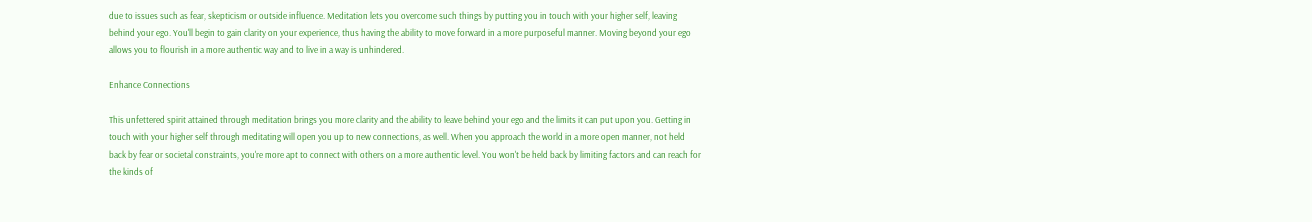due to issues such as fear, skepticism or outside influence. Meditation lets you overcome such things by putting you in touch with your higher self, leaving behind your ego. You'll begin to gain clarity on your experience, thus having the ability to move forward in a more purposeful manner. Moving beyond your ego allows you to flourish in a more authentic way and to live in a way is unhindered.

Enhance Connections

This unfettered spirit attained through meditation brings you more clarity and the ability to leave behind your ego and the limits it can put upon you. Getting in touch with your higher self through meditating will open you up to new connections, as well. When you approach the world in a more open manner, not held back by fear or societal constraints, you're more apt to connect with others on a more authentic level. You won't be held back by limiting factors and can reach for the kinds of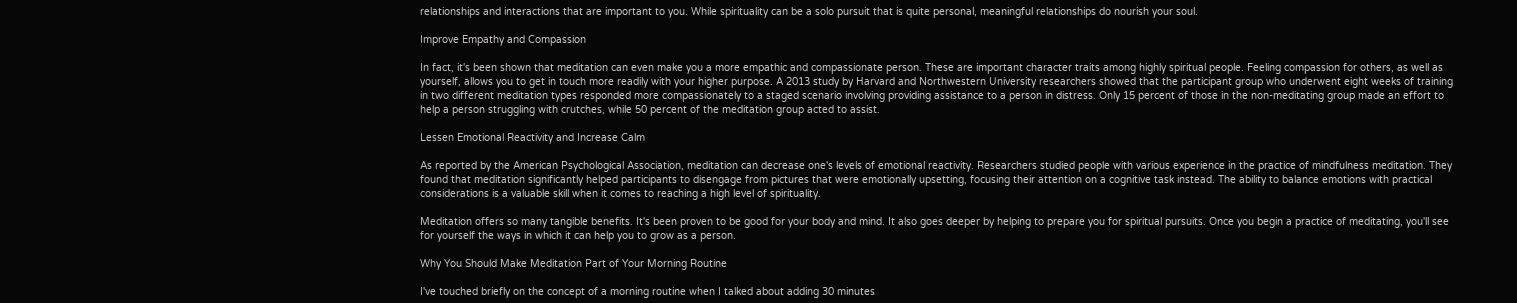relationships and interactions that are important to you. While spirituality can be a solo pursuit that is quite personal, meaningful relationships do nourish your soul.

Improve Empathy and Compassion

In fact, it's been shown that meditation can even make you a more empathic and compassionate person. These are important character traits among highly spiritual people. Feeling compassion for others, as well as yourself, allows you to get in touch more readily with your higher purpose. A 2013 study by Harvard and Northwestern University researchers showed that the participant group who underwent eight weeks of training in two different meditation types responded more compassionately to a staged scenario involving providing assistance to a person in distress. Only 15 percent of those in the non-meditating group made an effort to help a person struggling with crutches, while 50 percent of the meditation group acted to assist.

Lessen Emotional Reactivity and Increase Calm

As reported by the American Psychological Association, meditation can decrease one's levels of emotional reactivity. Researchers studied people with various experience in the practice of mindfulness meditation. They found that meditation significantly helped participants to disengage from pictures that were emotionally upsetting, focusing their attention on a cognitive task instead. The ability to balance emotions with practical considerations is a valuable skill when it comes to reaching a high level of spirituality.

Meditation offers so many tangible benefits. It's been proven to be good for your body and mind. It also goes deeper by helping to prepare you for spiritual pursuits. Once you begin a practice of meditating, you'll see for yourself the ways in which it can help you to grow as a person.

Why You Should Make Meditation Part of Your Morning Routine

I've touched briefly on the concept of a morning routine when I talked about adding 30 minutes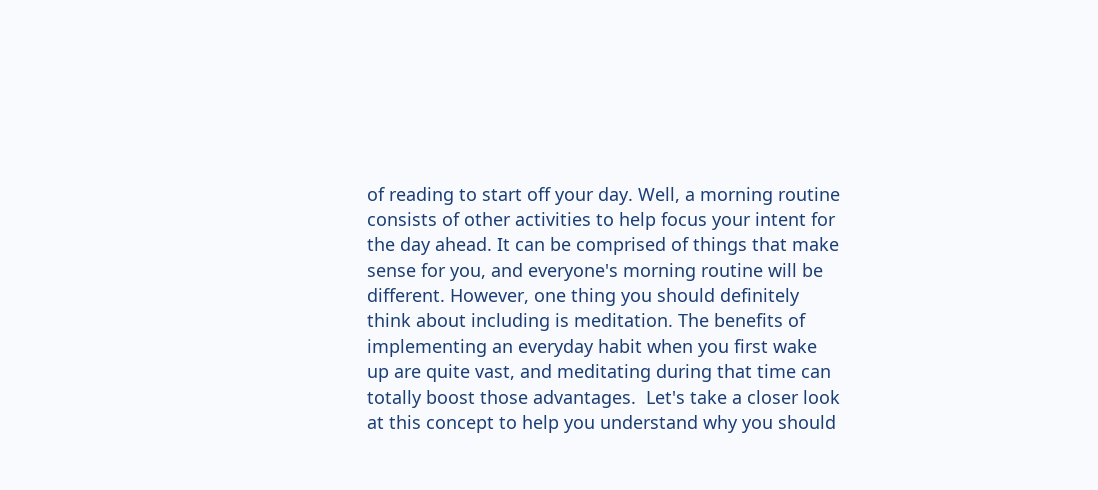of reading to start off your day. Well, a morning routine consists of other activities to help focus your intent for the day ahead. It can be comprised of things that make sense for you, and everyone's morning routine will be different. However, one thing you should definitely think about including is meditation. The benefits of implementing an everyday habit when you first wake up are quite vast, and meditating during that time can totally boost those advantages.  Let's take a closer look at this concept to help you understand why you should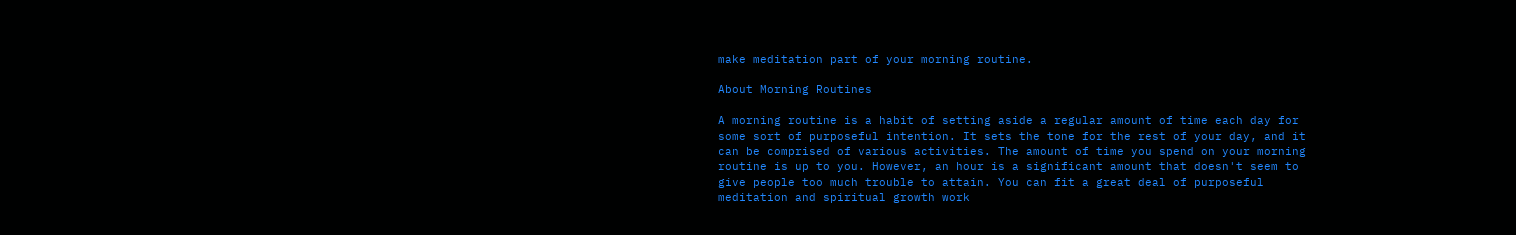make meditation part of your morning routine.

About Morning Routines

A morning routine is a habit of setting aside a regular amount of time each day for some sort of purposeful intention. It sets the tone for the rest of your day, and it can be comprised of various activities. The amount of time you spend on your morning routine is up to you. However, an hour is a significant amount that doesn't seem to give people too much trouble to attain. You can fit a great deal of purposeful meditation and spiritual growth work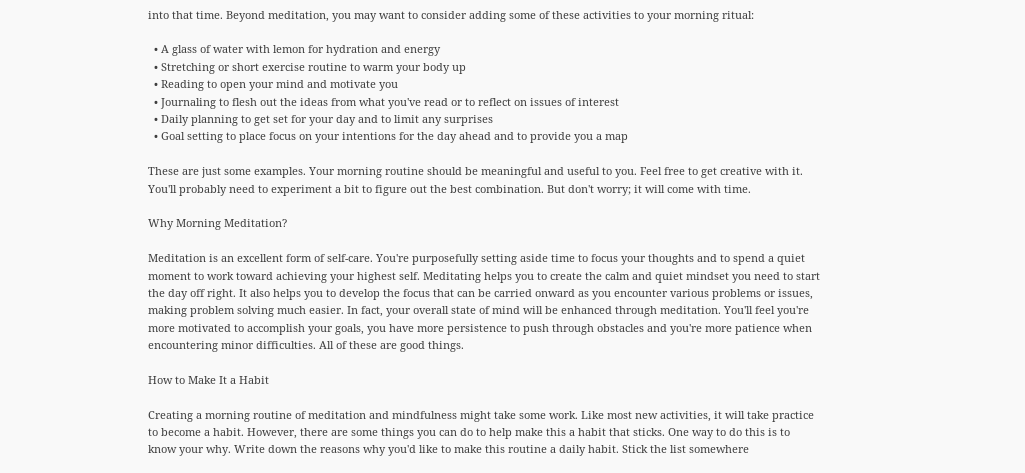into that time. Beyond meditation, you may want to consider adding some of these activities to your morning ritual:

  • A glass of water with lemon for hydration and energy
  • Stretching or short exercise routine to warm your body up
  • Reading to open your mind and motivate you
  • Journaling to flesh out the ideas from what you've read or to reflect on issues of interest
  • Daily planning to get set for your day and to limit any surprises
  • Goal setting to place focus on your intentions for the day ahead and to provide you a map

These are just some examples. Your morning routine should be meaningful and useful to you. Feel free to get creative with it. You'll probably need to experiment a bit to figure out the best combination. But don't worry; it will come with time.

Why Morning Meditation?

Meditation is an excellent form of self-care. You're purposefully setting aside time to focus your thoughts and to spend a quiet moment to work toward achieving your highest self. Meditating helps you to create the calm and quiet mindset you need to start the day off right. It also helps you to develop the focus that can be carried onward as you encounter various problems or issues, making problem solving much easier. In fact, your overall state of mind will be enhanced through meditation. You'll feel you're more motivated to accomplish your goals, you have more persistence to push through obstacles and you're more patience when encountering minor difficulties. All of these are good things.

How to Make It a Habit

Creating a morning routine of meditation and mindfulness might take some work. Like most new activities, it will take practice to become a habit. However, there are some things you can do to help make this a habit that sticks. One way to do this is to know your why. Write down the reasons why you'd like to make this routine a daily habit. Stick the list somewhere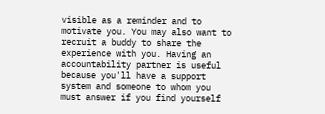visible as a reminder and to motivate you. You may also want to recruit a buddy to share the experience with you. Having an accountability partner is useful because you'll have a support system and someone to whom you must answer if you find yourself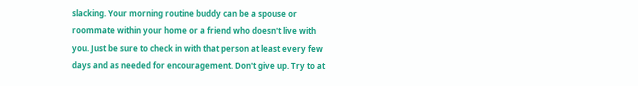slacking. Your morning routine buddy can be a spouse or roommate within your home or a friend who doesn't live with you. Just be sure to check in with that person at least every few days and as needed for encouragement. Don't give up. Try to at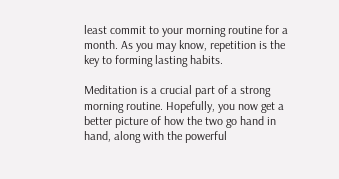least commit to your morning routine for a month. As you may know, repetition is the key to forming lasting habits.

Meditation is a crucial part of a strong morning routine. Hopefully, you now get a better picture of how the two go hand in hand, along with the powerful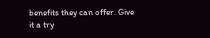benefits they can offer. Give it a try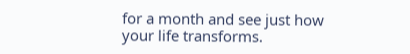for a month and see just how your life transforms.